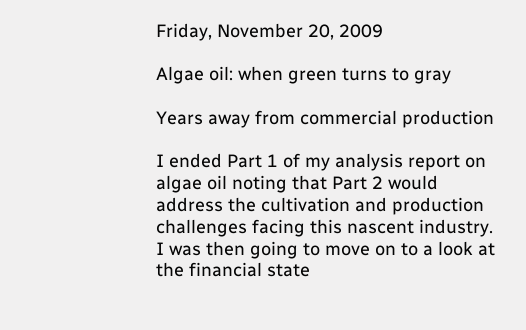Friday, November 20, 2009

Algae oil: when green turns to gray

Years away from commercial production

I ended Part 1 of my analysis report on algae oil noting that Part 2 would address the cultivation and production challenges facing this nascent industry. I was then going to move on to a look at the financial state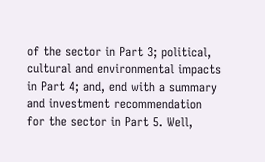of the sector in Part 3; political, cultural and environmental impacts in Part 4; and, end with a summary and investment recommendation for the sector in Part 5. Well,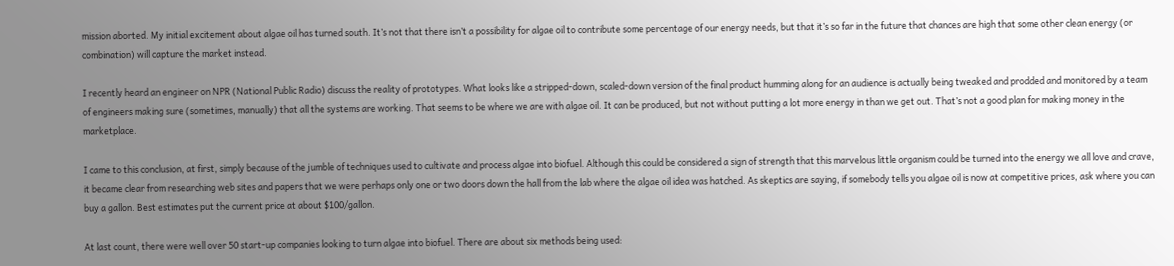mission aborted. My initial excitement about algae oil has turned south. It’s not that there isn’t a possibility for algae oil to contribute some percentage of our energy needs, but that it’s so far in the future that chances are high that some other clean energy (or combination) will capture the market instead.

I recently heard an engineer on NPR (National Public Radio) discuss the reality of prototypes. What looks like a stripped-down, scaled-down version of the final product humming along for an audience is actually being tweaked and prodded and monitored by a team of engineers making sure (sometimes, manually) that all the systems are working. That seems to be where we are with algae oil. It can be produced, but not without putting a lot more energy in than we get out. That’s not a good plan for making money in the marketplace.

I came to this conclusion, at first, simply because of the jumble of techniques used to cultivate and process algae into biofuel. Although this could be considered a sign of strength that this marvelous little organism could be turned into the energy we all love and crave, it became clear from researching web sites and papers that we were perhaps only one or two doors down the hall from the lab where the algae oil idea was hatched. As skeptics are saying, if somebody tells you algae oil is now at competitive prices, ask where you can buy a gallon. Best estimates put the current price at about $100/gallon.

At last count, there were well over 50 start-up companies looking to turn algae into biofuel. There are about six methods being used: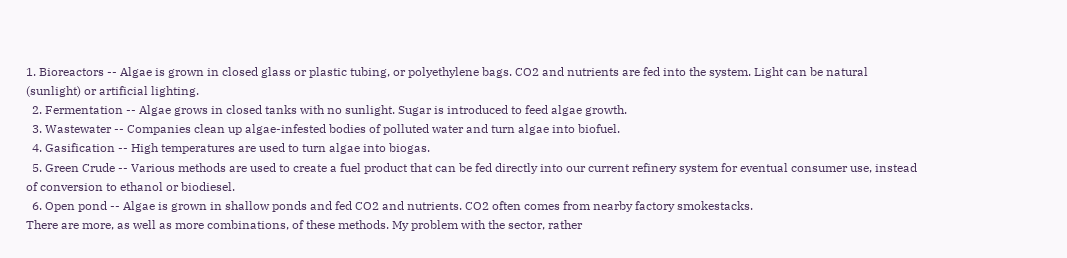1. Bioreactors -- Algae is grown in closed glass or plastic tubing, or polyethylene bags. CO2 and nutrients are fed into the system. Light can be natural (sunlight) or artificial lighting.
  2. Fermentation -- Algae grows in closed tanks with no sunlight. Sugar is introduced to feed algae growth.
  3. Wastewater -- Companies clean up algae-infested bodies of polluted water and turn algae into biofuel.
  4. Gasification -- High temperatures are used to turn algae into biogas.
  5. Green Crude -- Various methods are used to create a fuel product that can be fed directly into our current refinery system for eventual consumer use, instead of conversion to ethanol or biodiesel.
  6. Open pond -- Algae is grown in shallow ponds and fed CO2 and nutrients. CO2 often comes from nearby factory smokestacks.
There are more, as well as more combinations, of these methods. My problem with the sector, rather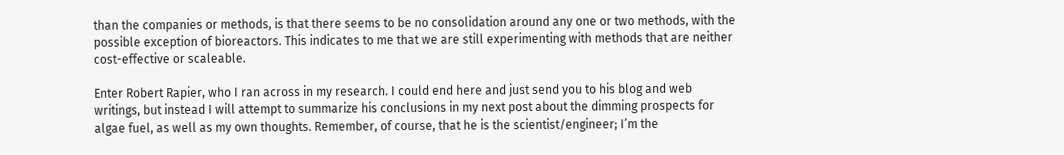than the companies or methods, is that there seems to be no consolidation around any one or two methods, with the possible exception of bioreactors. This indicates to me that we are still experimenting with methods that are neither cost-effective or scaleable.

Enter Robert Rapier, who I ran across in my research. I could end here and just send you to his blog and web writings, but instead I will attempt to summarize his conclusions in my next post about the dimming prospects for algae fuel, as well as my own thoughts. Remember, of course, that he is the scientist/engineer; I’m the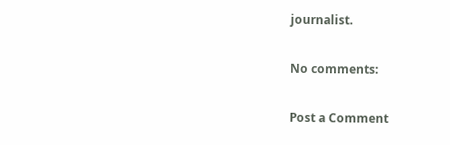journalist.

No comments:

Post a Comment